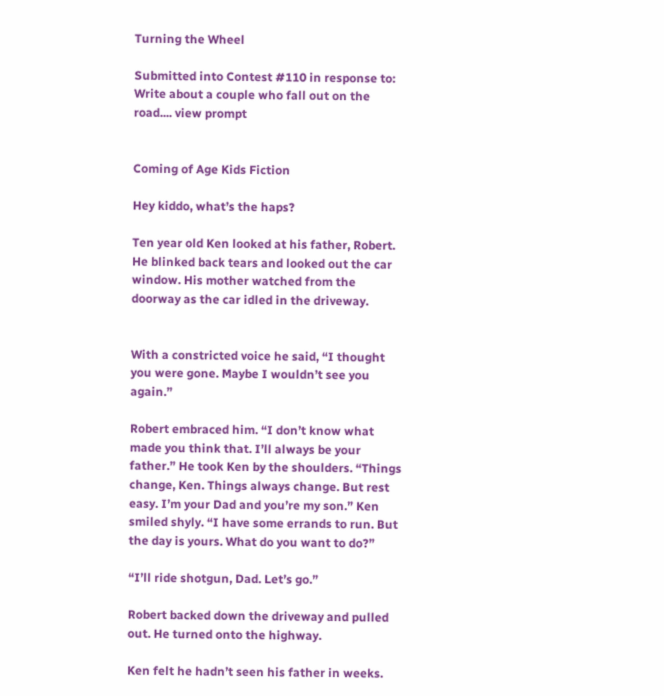Turning the Wheel

Submitted into Contest #110 in response to: Write about a couple who fall out on the road.... view prompt


Coming of Age Kids Fiction

Hey kiddo, what’s the haps?

Ten year old Ken looked at his father, Robert. He blinked back tears and looked out the car window. His mother watched from the doorway as the car idled in the driveway.


With a constricted voice he said, “I thought you were gone. Maybe I wouldn’t see you again.”

Robert embraced him. “I don’t know what made you think that. I’ll always be your father.” He took Ken by the shoulders. “Things change, Ken. Things always change. But rest easy. I’m your Dad and you’re my son.” Ken smiled shyly. “I have some errands to run. But the day is yours. What do you want to do?”

“I’ll ride shotgun, Dad. Let’s go.”

Robert backed down the driveway and pulled out. He turned onto the highway.

Ken felt he hadn’t seen his father in weeks.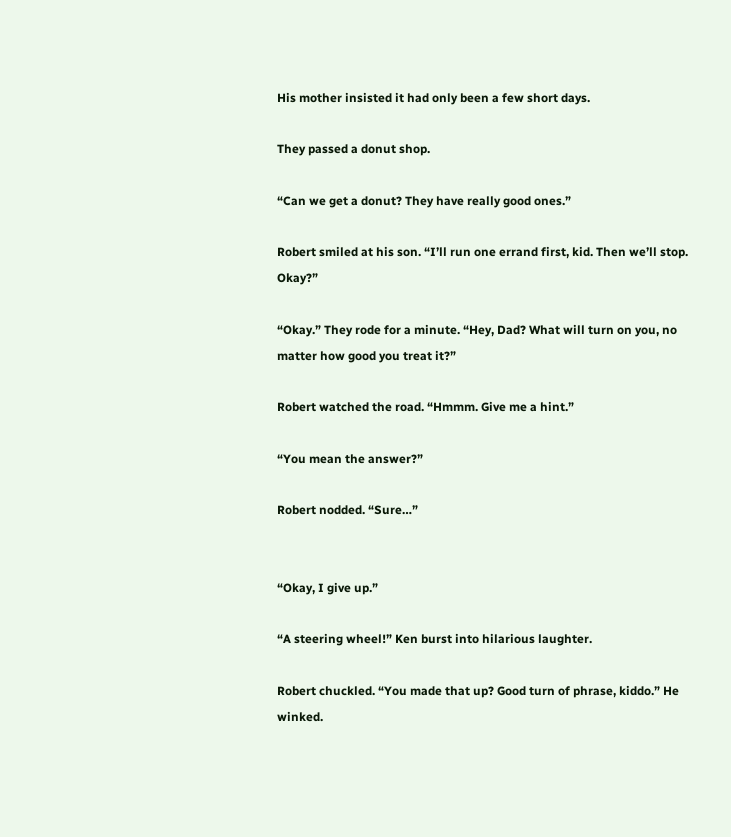His mother insisted it had only been a few short days.

They passed a donut shop.

“Can we get a donut? They have really good ones.”

Robert smiled at his son. “I’ll run one errand first, kid. Then we’ll stop. Okay?”

“Okay.” They rode for a minute. “Hey, Dad? What will turn on you, no matter how good you treat it?”

Robert watched the road. “Hmmm. Give me a hint.”

“You mean the answer?”

Robert nodded. “Sure…”


“Okay, I give up.”

“A steering wheel!” Ken burst into hilarious laughter.

Robert chuckled. “You made that up? Good turn of phrase, kiddo.” He winked.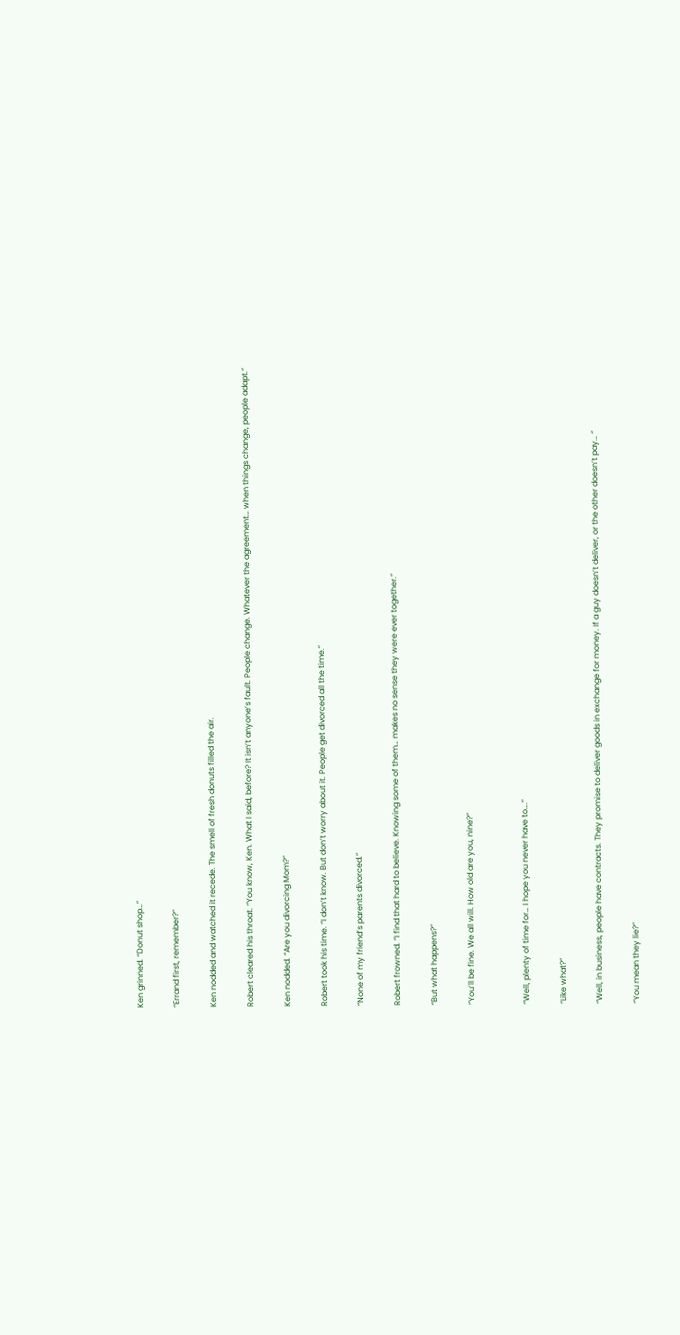Ken grinned. “Donut shop…”

“Errand first, remember?”

Ken nodded and watched it recede. The smell of fresh donuts filled the air.

Robert cleared his throat. “You know, Ken. What I said, before? It isn’t anyone’s fault. People change. Whatever the agreement… when things change, people adapt.”

Ken nodded. “Are you divorcing Mom?”

Robert took his time. “I don’t know. But don’t worry about it. People get divorced all the time.”

“None of my friend’s parents divorced.”

Robert frowned. “I find that hard to believe. Knowing some of them… makes no sense they were ever together.”

“But what happens?”

“You’ll be fine. We all will. How old are you, nine?”


“Well, plenty of time for… I hope you never have to….”

“Like what?”

“Well, in business, people have contracts. They promise to deliver goods in exchange for money. If a guy doesn’t deliver, or the other doesn’t pay… ”

“You mean they lie?”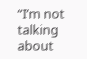“I’m not talking about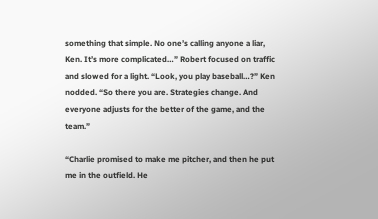something that simple. No one’s calling anyone a liar, Ken. It’s more complicated…” Robert focused on traffic and slowed for a light. “Look, you play baseball…?” Ken nodded. “So there you are. Strategies change. And everyone adjusts for the better of the game, and the team.”

“Charlie promised to make me pitcher, and then he put me in the outfield. He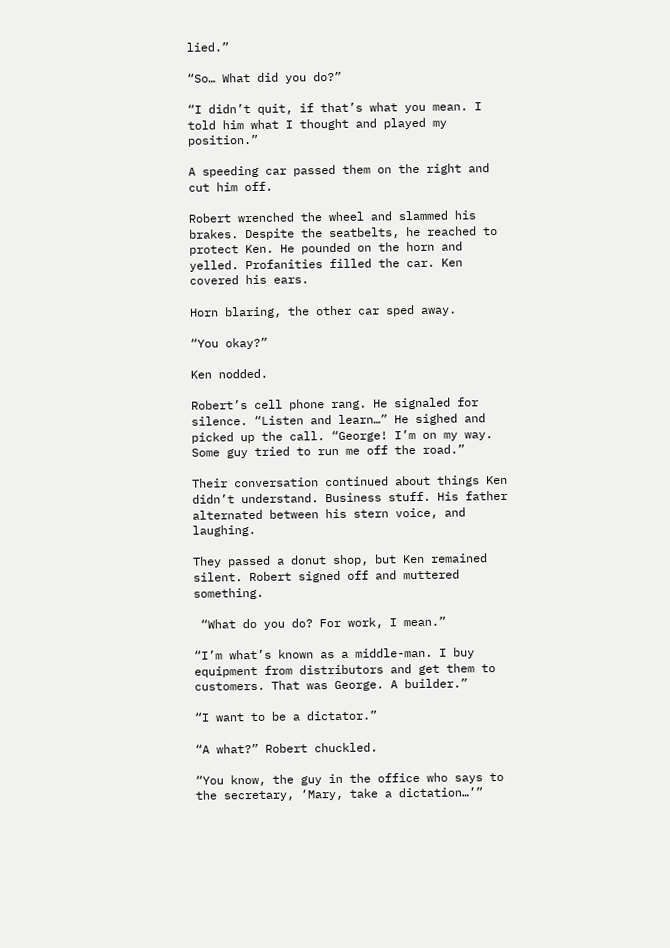lied.”

“So… What did you do?”

“I didn’t quit, if that’s what you mean. I told him what I thought and played my position.”

A speeding car passed them on the right and cut him off.

Robert wrenched the wheel and slammed his brakes. Despite the seatbelts, he reached to protect Ken. He pounded on the horn and yelled. Profanities filled the car. Ken covered his ears.

Horn blaring, the other car sped away.

“You okay?”

Ken nodded.

Robert’s cell phone rang. He signaled for silence. “Listen and learn…” He sighed and picked up the call. “George! I’m on my way. Some guy tried to run me off the road.”

Their conversation continued about things Ken didn’t understand. Business stuff. His father alternated between his stern voice, and laughing.

They passed a donut shop, but Ken remained silent. Robert signed off and muttered something.

 “What do you do? For work, I mean.”

“I’m what’s known as a middle-man. I buy equipment from distributors and get them to customers. That was George. A builder.”

“I want to be a dictator.”

“A what?” Robert chuckled.

“You know, the guy in the office who says to the secretary, ‘Mary, take a dictation…’”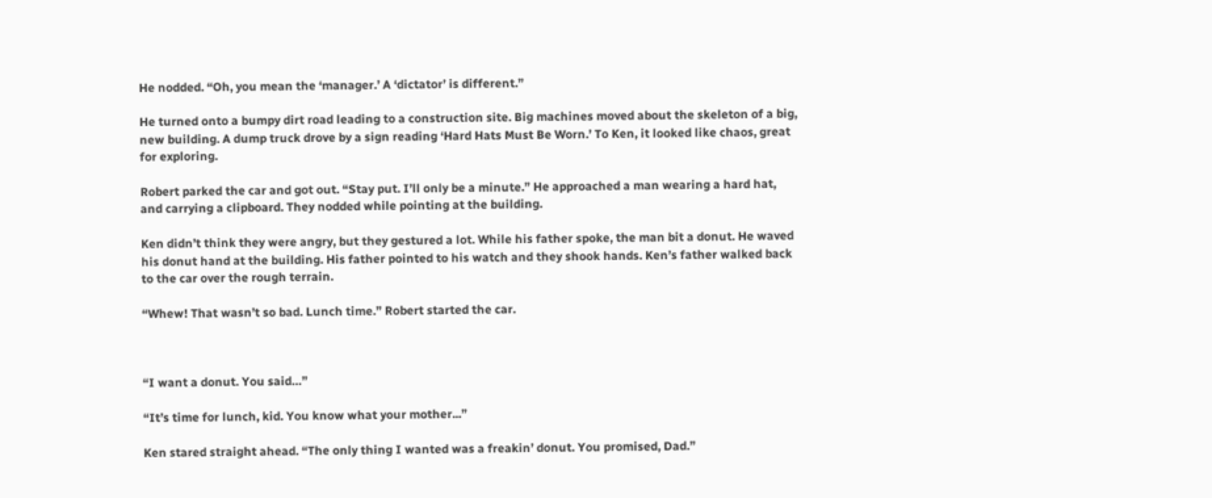He nodded. “Oh, you mean the ‘manager.’ A ‘dictator’ is different.”

He turned onto a bumpy dirt road leading to a construction site. Big machines moved about the skeleton of a big, new building. A dump truck drove by a sign reading ‘Hard Hats Must Be Worn.’ To Ken, it looked like chaos, great for exploring.

Robert parked the car and got out. “Stay put. I’ll only be a minute.” He approached a man wearing a hard hat, and carrying a clipboard. They nodded while pointing at the building.

Ken didn’t think they were angry, but they gestured a lot. While his father spoke, the man bit a donut. He waved his donut hand at the building. His father pointed to his watch and they shook hands. Ken’s father walked back to the car over the rough terrain.

“Whew! That wasn’t so bad. Lunch time.” Robert started the car.



“I want a donut. You said…”

“It’s time for lunch, kid. You know what your mother...”

Ken stared straight ahead. “The only thing I wanted was a freakin’ donut. You promised, Dad.”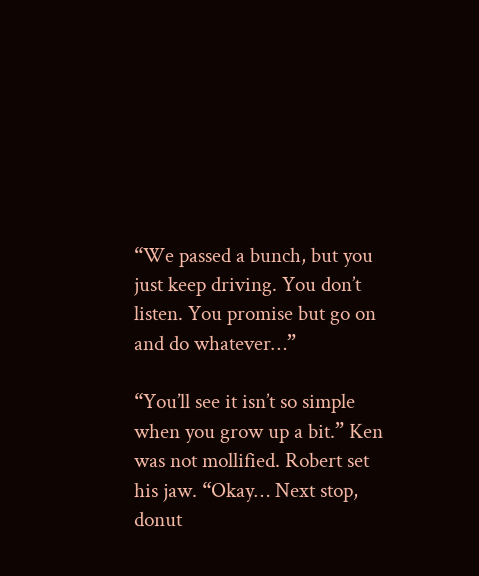“We passed a bunch, but you just keep driving. You don’t listen. You promise but go on and do whatever…”

“You’ll see it isn’t so simple when you grow up a bit.” Ken was not mollified. Robert set his jaw. “Okay… Next stop, donut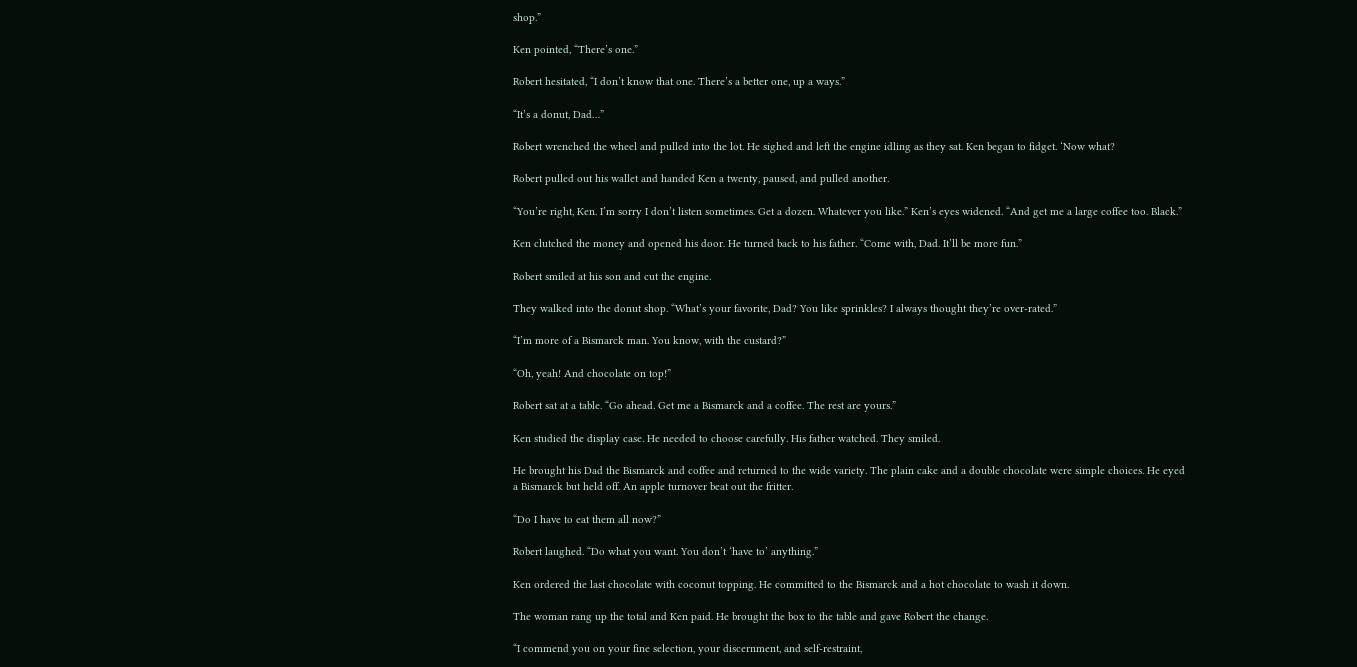shop.”

Ken pointed, “There’s one.”

Robert hesitated, “I don’t know that one. There’s a better one, up a ways.”

“It’s a donut, Dad…”

Robert wrenched the wheel and pulled into the lot. He sighed and left the engine idling as they sat. Ken began to fidget. ‘Now what?

Robert pulled out his wallet and handed Ken a twenty, paused, and pulled another.

“You’re right, Ken. I’m sorry I don’t listen sometimes. Get a dozen. Whatever you like.” Ken’s eyes widened. “And get me a large coffee too. Black.”

Ken clutched the money and opened his door. He turned back to his father. “Come with, Dad. It’ll be more fun.”

Robert smiled at his son and cut the engine.

They walked into the donut shop. “What’s your favorite, Dad? You like sprinkles? I always thought they’re over-rated.”

“I’m more of a Bismarck man. You know, with the custard?”

“Oh, yeah! And chocolate on top!”

Robert sat at a table. “Go ahead. Get me a Bismarck and a coffee. The rest are yours.”

Ken studied the display case. He needed to choose carefully. His father watched. They smiled.

He brought his Dad the Bismarck and coffee and returned to the wide variety. The plain cake and a double chocolate were simple choices. He eyed a Bismarck but held off. An apple turnover beat out the fritter.

“Do I have to eat them all now?”

Robert laughed. “Do what you want. You don’t ‘have to’ anything.”

Ken ordered the last chocolate with coconut topping. He committed to the Bismarck and a hot chocolate to wash it down.

The woman rang up the total and Ken paid. He brought the box to the table and gave Robert the change.

“I commend you on your fine selection, your discernment, and self-restraint,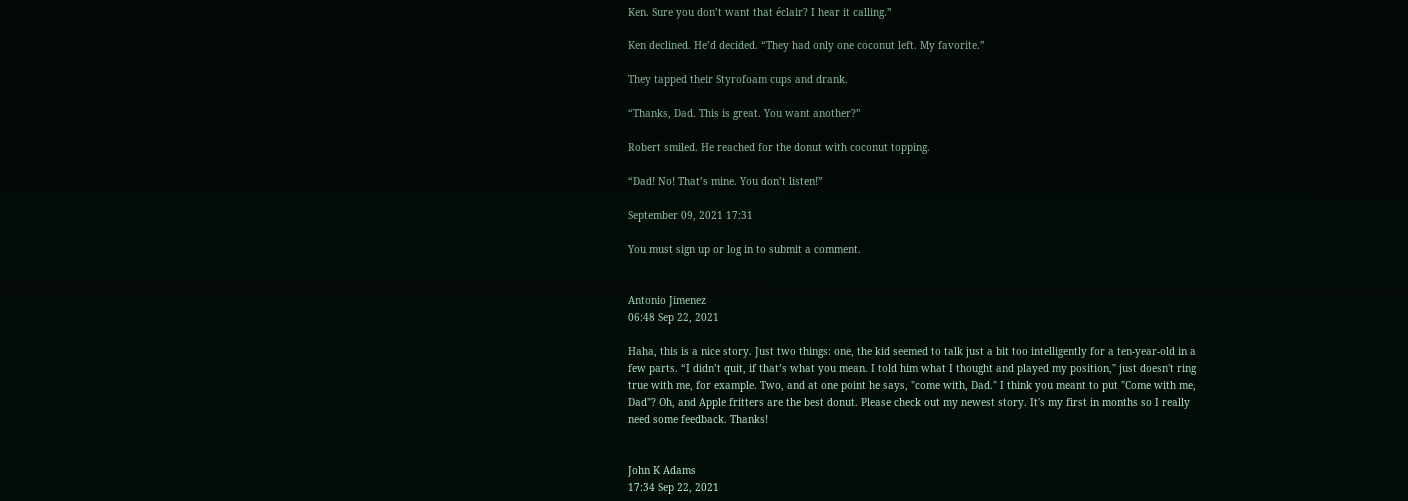Ken. Sure you don’t want that éclair? I hear it calling.”

Ken declined. He’d decided. “They had only one coconut left. My favorite.”

They tapped their Styrofoam cups and drank.

“Thanks, Dad. This is great. You want another?”

Robert smiled. He reached for the donut with coconut topping.

“Dad! No! That’s mine. You don’t listen!”

September 09, 2021 17:31

You must sign up or log in to submit a comment.


Antonio Jimenez
06:48 Sep 22, 2021

Haha, this is a nice story. Just two things: one, the kid seemed to talk just a bit too intelligently for a ten-year-old in a few parts. “I didn’t quit, if that’s what you mean. I told him what I thought and played my position," just doesn't ring true with me, for example. Two, and at one point he says, "come with, Dad." I think you meant to put "Come with me, Dad"? Oh, and Apple fritters are the best donut. Please check out my newest story. It's my first in months so I really need some feedback. Thanks!


John K Adams
17:34 Sep 22, 2021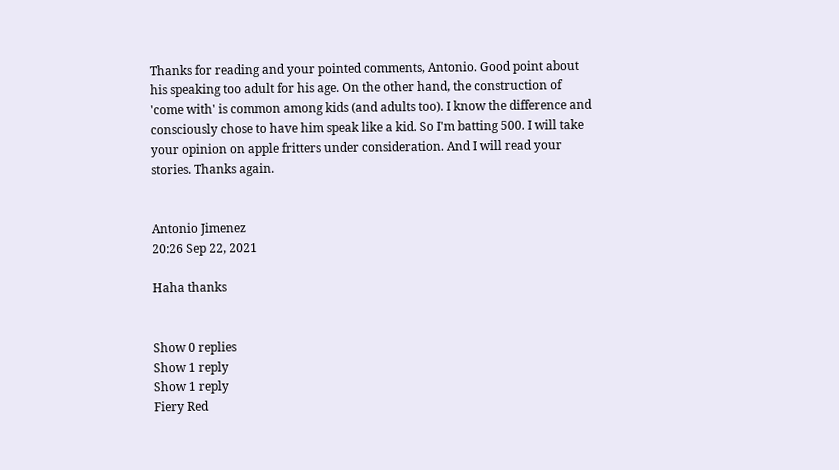Thanks for reading and your pointed comments, Antonio. Good point about his speaking too adult for his age. On the other hand, the construction of 'come with' is common among kids (and adults too). I know the difference and consciously chose to have him speak like a kid. So I'm batting 500. I will take your opinion on apple fritters under consideration. And I will read your stories. Thanks again.


Antonio Jimenez
20:26 Sep 22, 2021

Haha thanks


Show 0 replies
Show 1 reply
Show 1 reply
Fiery Red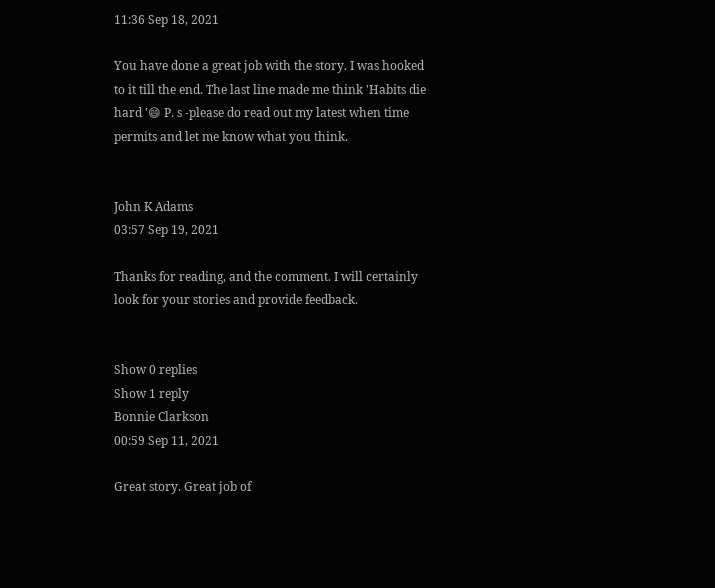11:36 Sep 18, 2021

You have done a great job with the story. I was hooked to it till the end. The last line made me think 'Habits die hard '😄 P. s -please do read out my latest when time permits and let me know what you think.


John K Adams
03:57 Sep 19, 2021

Thanks for reading, and the comment. I will certainly look for your stories and provide feedback.


Show 0 replies
Show 1 reply
Bonnie Clarkson
00:59 Sep 11, 2021

Great story. Great job of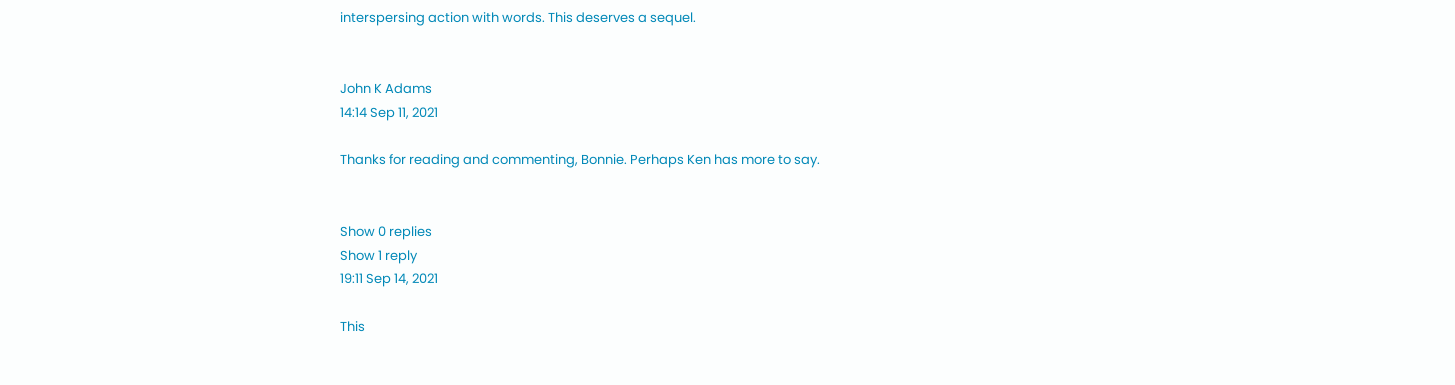interspersing action with words. This deserves a sequel.


John K Adams
14:14 Sep 11, 2021

Thanks for reading and commenting, Bonnie. Perhaps Ken has more to say.


Show 0 replies
Show 1 reply
19:11 Sep 14, 2021

This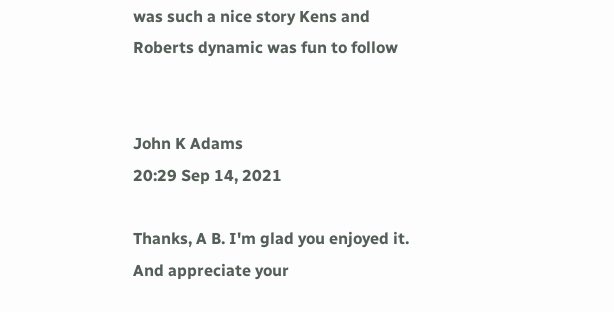was such a nice story Kens and Roberts dynamic was fun to follow


John K Adams
20:29 Sep 14, 2021

Thanks, A B. I'm glad you enjoyed it. And appreciate your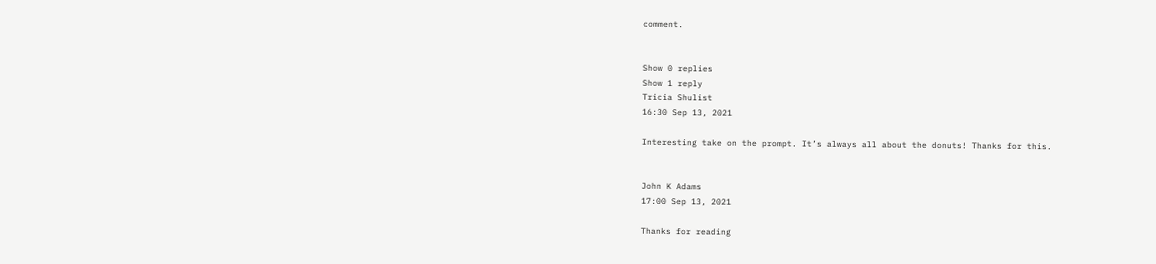comment.


Show 0 replies
Show 1 reply
Tricia Shulist
16:30 Sep 13, 2021

Interesting take on the prompt. It’s always all about the donuts! Thanks for this.


John K Adams
17:00 Sep 13, 2021

Thanks for reading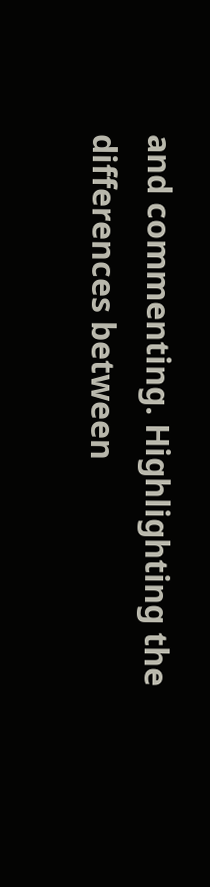and commenting. Highlighting the differences between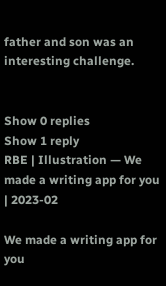father and son was an interesting challenge.


Show 0 replies
Show 1 reply
RBE | Illustration — We made a writing app for you | 2023-02

We made a writing app for you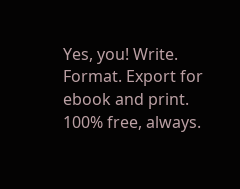Yes, you! Write. Format. Export for ebook and print. 100% free, always.